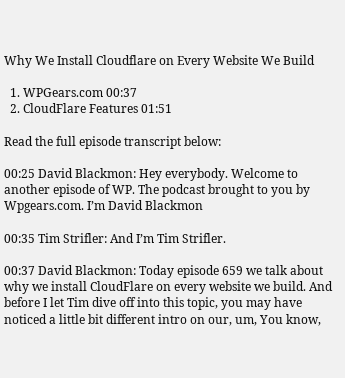Why We Install Cloudflare on Every Website We Build

  1. WPGears.com 00:37
  2. CloudFlare Features 01:51

Read the full episode transcript below:

00:25 David Blackmon: Hey everybody. Welcome to another episode of WP. The podcast brought to you by Wpgears.com. I’m David Blackmon

00:35 Tim Strifler: And I’m Tim Strifler.

00:37 David Blackmon: Today episode 659 we talk about why we install CloudFlare on every website we build. And before I let Tim dive off into this topic, you may have noticed a little bit different intro on our, um, You know,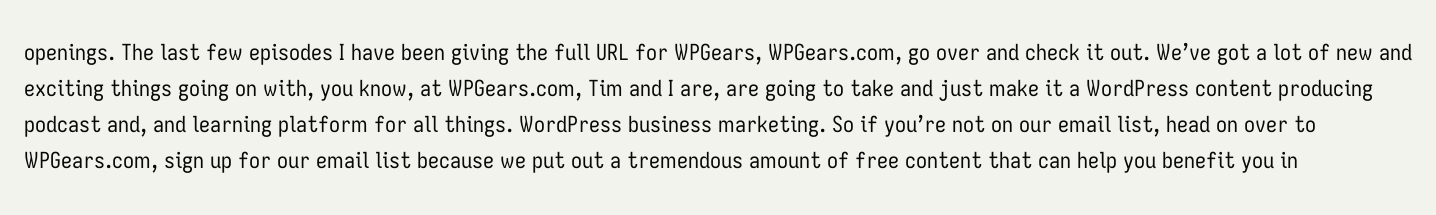openings. The last few episodes I have been giving the full URL for WPGears, WPGears.com, go over and check it out. We’ve got a lot of new and exciting things going on with, you know, at WPGears.com, Tim and I are, are going to take and just make it a WordPress content producing podcast and, and learning platform for all things. WordPress business marketing. So if you’re not on our email list, head on over to WPGears.com, sign up for our email list because we put out a tremendous amount of free content that can help you benefit you in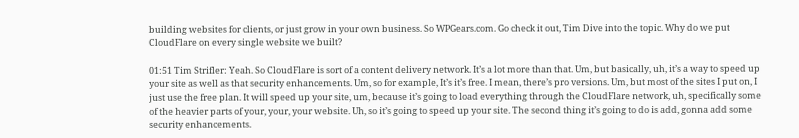building websites for clients, or just grow in your own business. So WPGears.com. Go check it out, Tim Dive into the topic. Why do we put CloudFlare on every single website we built?

01:51 Tim Strifler: Yeah. So CloudFlare is sort of a content delivery network. It’s a lot more than that. Um, but basically, uh, it’s a way to speed up your site as well as that security enhancements. Um, so for example, It’s it’s free. I mean, there’s pro versions. Um, but most of the sites I put on, I just use the free plan. It will speed up your site, um, because it’s going to load everything through the CloudFlare network, uh, specifically some of the heavier parts of your, your, your website. Uh, so it’s going to speed up your site. The second thing it’s going to do is add, gonna add some security enhancements.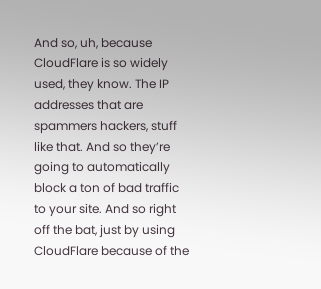And so, uh, because CloudFlare is so widely used, they know. The IP addresses that are spammers hackers, stuff like that. And so they’re going to automatically block a ton of bad traffic to your site. And so right off the bat, just by using CloudFlare because of the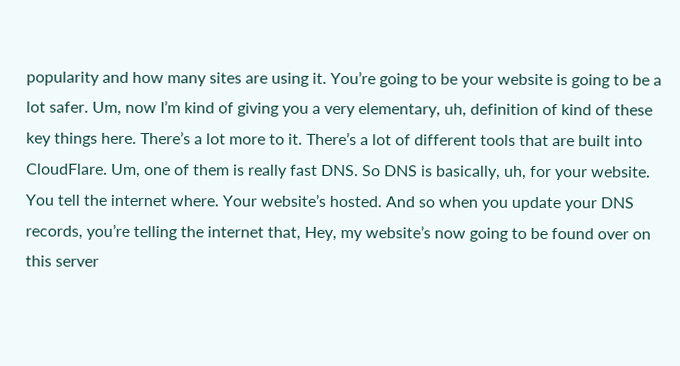popularity and how many sites are using it. You’re going to be your website is going to be a lot safer. Um, now I’m kind of giving you a very elementary, uh, definition of kind of these key things here. There’s a lot more to it. There’s a lot of different tools that are built into CloudFlare. Um, one of them is really fast DNS. So DNS is basically, uh, for your website. You tell the internet where. Your website’s hosted. And so when you update your DNS records, you’re telling the internet that, Hey, my website’s now going to be found over on this server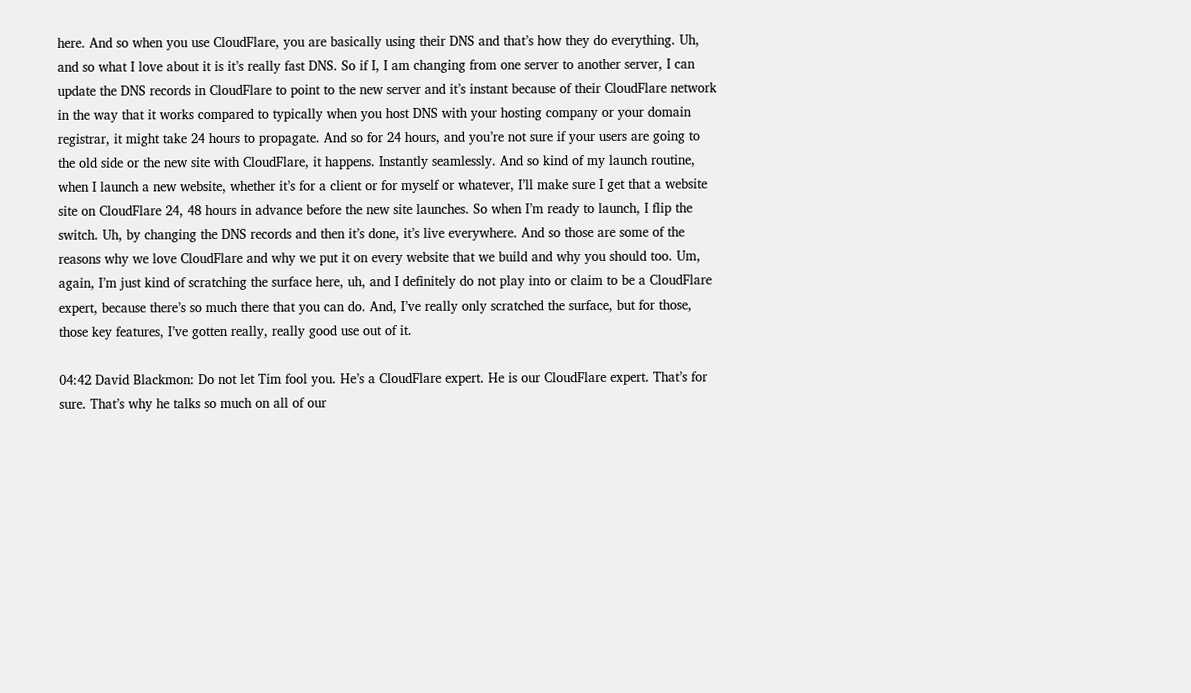here. And so when you use CloudFlare, you are basically using their DNS and that’s how they do everything. Uh, and so what I love about it is it’s really fast DNS. So if I, I am changing from one server to another server, I can update the DNS records in CloudFlare to point to the new server and it’s instant because of their CloudFlare network in the way that it works compared to typically when you host DNS with your hosting company or your domain registrar, it might take 24 hours to propagate. And so for 24 hours, and you’re not sure if your users are going to the old side or the new site with CloudFlare, it happens. Instantly seamlessly. And so kind of my launch routine, when I launch a new website, whether it’s for a client or for myself or whatever, I’ll make sure I get that a website site on CloudFlare 24, 48 hours in advance before the new site launches. So when I’m ready to launch, I flip the switch. Uh, by changing the DNS records and then it’s done, it’s live everywhere. And so those are some of the reasons why we love CloudFlare and why we put it on every website that we build and why you should too. Um, again, I’m just kind of scratching the surface here, uh, and I definitely do not play into or claim to be a CloudFlare expert, because there’s so much there that you can do. And, I’ve really only scratched the surface, but for those, those key features, I’ve gotten really, really good use out of it.

04:42 David Blackmon: Do not let Tim fool you. He’s a CloudFlare expert. He is our CloudFlare expert. That’s for sure. That’s why he talks so much on all of our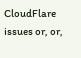CloudFlare issues or, or,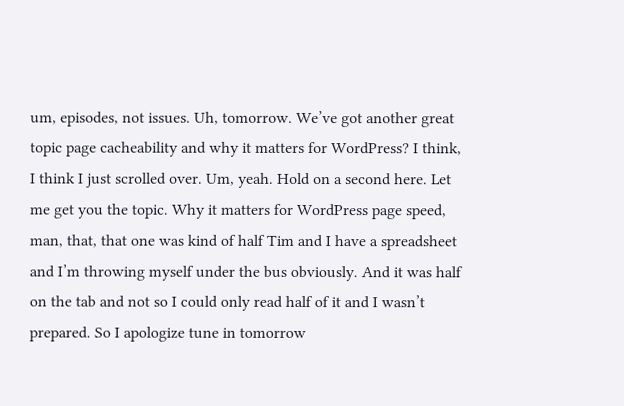um, episodes, not issues. Uh, tomorrow. We’ve got another great topic page cacheability and why it matters for WordPress? I think, I think I just scrolled over. Um, yeah. Hold on a second here. Let me get you the topic. Why it matters for WordPress page speed, man, that, that one was kind of half Tim and I have a spreadsheet and I’m throwing myself under the bus obviously. And it was half on the tab and not so I could only read half of it and I wasn’t prepared. So I apologize tune in tomorrow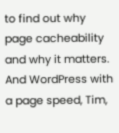to find out why page cacheability and why it matters. And WordPress with a page speed, Tim,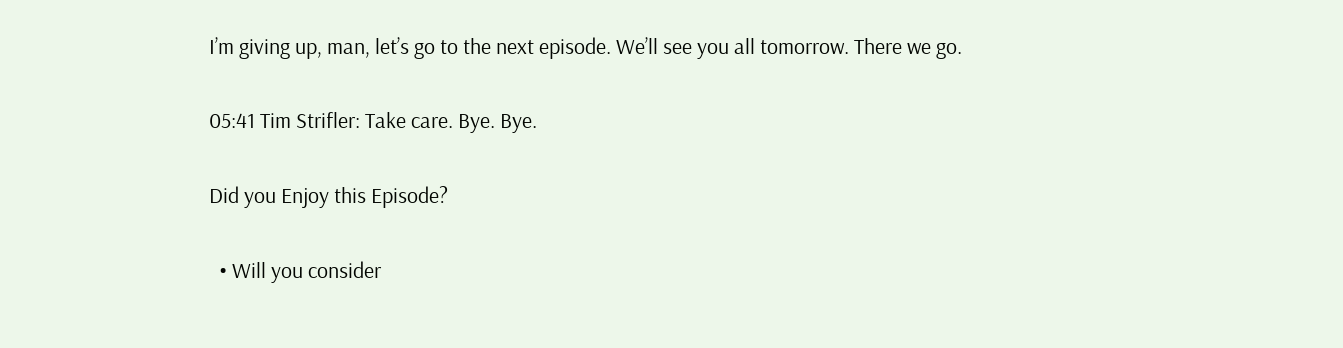I’m giving up, man, let’s go to the next episode. We’ll see you all tomorrow. There we go.

05:41 Tim Strifler: Take care. Bye. Bye.

Did you Enjoy this Episode?

  • Will you consider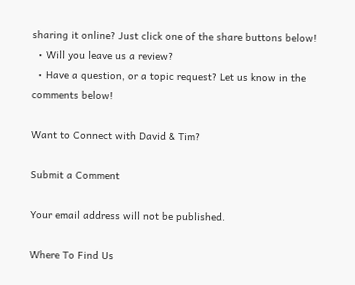sharing it online? Just click one of the share buttons below!
  • Will you leave us a review?
  • Have a question, or a topic request? Let us know in the comments below!

Want to Connect with David & Tim?

Submit a Comment

Your email address will not be published.

Where To Find Us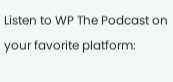Listen to WP The Podcast on your favorite platform: